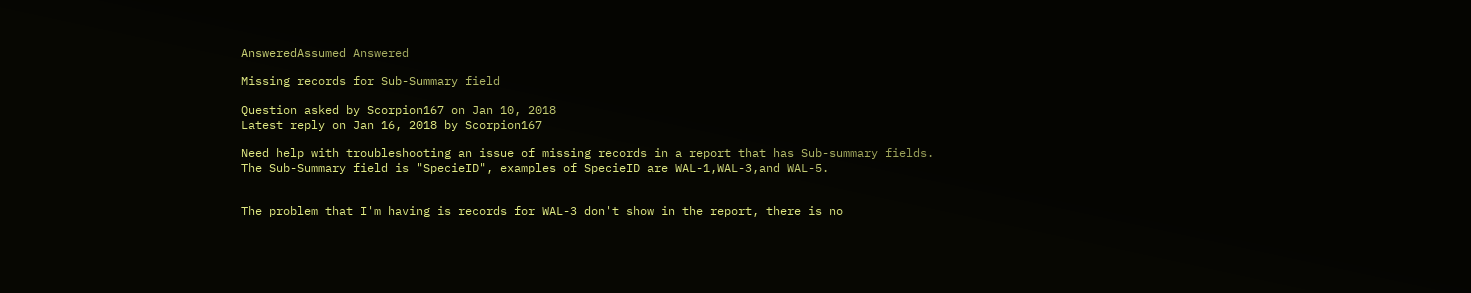AnsweredAssumed Answered

Missing records for Sub-Summary field

Question asked by Scorpion167 on Jan 10, 2018
Latest reply on Jan 16, 2018 by Scorpion167

Need help with troubleshooting an issue of missing records in a report that has Sub-summary fields.  The Sub-Summary field is "SpecieID", examples of SpecieID are WAL-1,WAL-3,and WAL-5.


The problem that I'm having is records for WAL-3 don't show in the report, there is no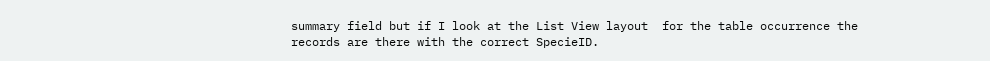summary field but if I look at the List View layout  for the table occurrence the records are there with the correct SpecieID.